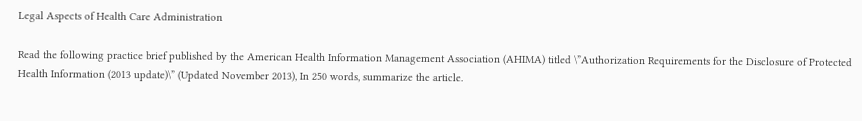Legal Aspects of Health Care Administration

Read the following practice brief published by the American Health Information Management Association (AHIMA) titled \”Authorization Requirements for the Disclosure of Protected Health Information (2013 update)\” (Updated November 2013), In 250 words, summarize the article.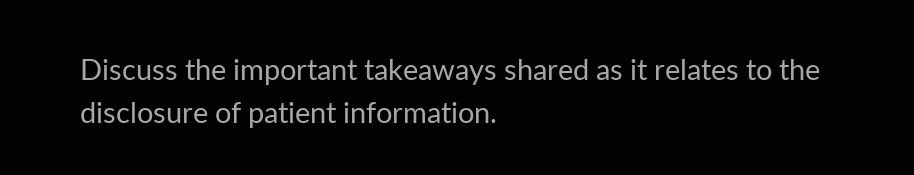Discuss the important takeaways shared as it relates to the disclosure of patient information.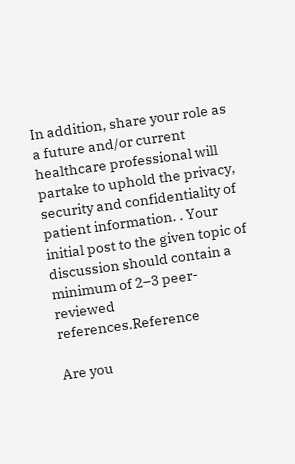In addition, share your role as a future and/or current healthcare professional will partake to uphold the privacy, security and confidentiality of patient information. . Your initial post to the given topic of discussion should contain a minimum of 2–3 peer-reviewed references.Reference

Are you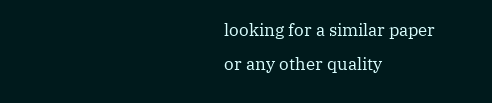looking for a similar paper or any other quality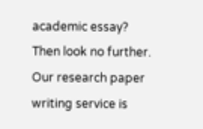academic essay? Then look no further. Our research paper writing service is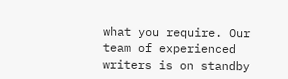what you require. Our team of experienced writers is on standby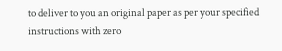to deliver to you an original paper as per your specified instructions with zero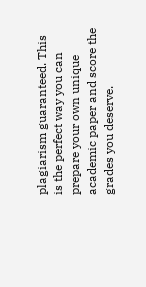plagiarism guaranteed. This is the perfect way you can prepare your own unique academic paper and score the grades you deserve.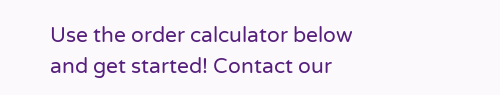Use the order calculator below and get started! Contact our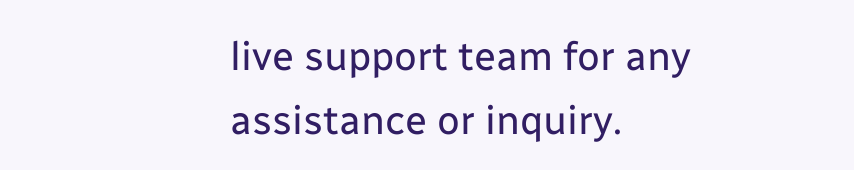live support team for any assistance or inquiry.